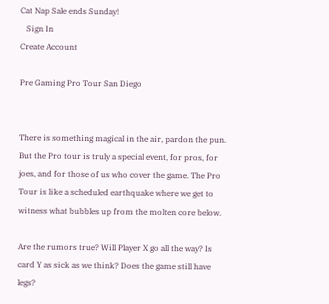Cat Nap Sale ends Sunday!
   Sign In
Create Account

Pre Gaming Pro Tour San Diego


There is something magical in the air, pardon the pun. But the Pro tour is truly a special event, for pros, for joes, and for those of us who cover the game. The Pro Tour is like a scheduled earthquake where we get to witness what bubbles up from the molten core below.

Are the rumors true? Will Player X go all the way? Is card Y as sick as we think? Does the game still have legs?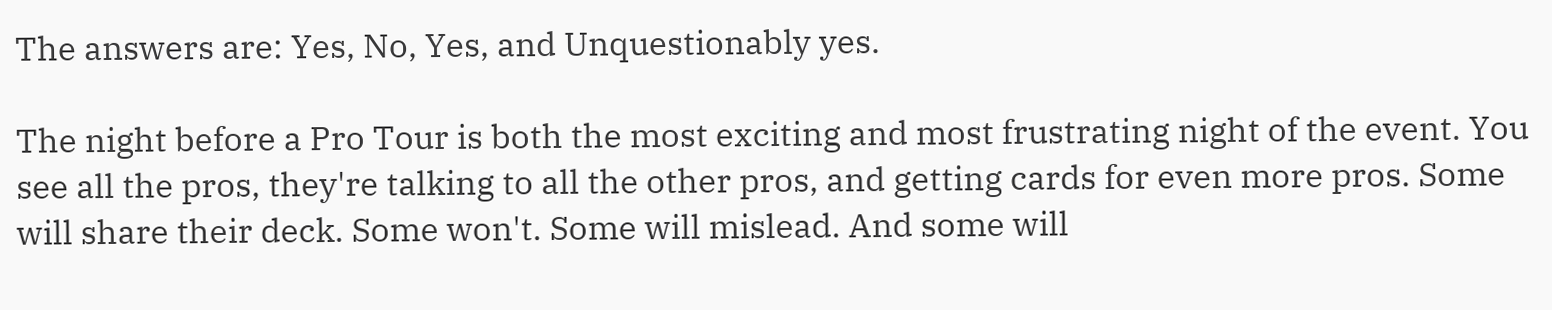The answers are: Yes, No, Yes, and Unquestionably yes.

The night before a Pro Tour is both the most exciting and most frustrating night of the event. You see all the pros, they're talking to all the other pros, and getting cards for even more pros. Some will share their deck. Some won't. Some will mislead. And some will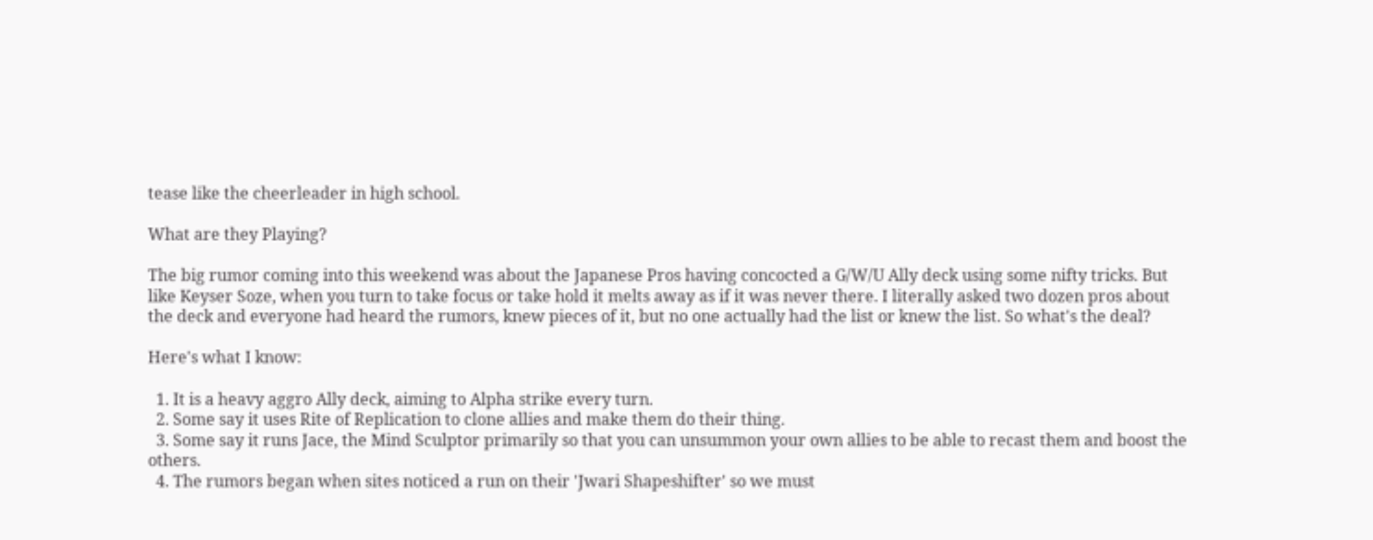tease like the cheerleader in high school.

What are they Playing?

The big rumor coming into this weekend was about the Japanese Pros having concocted a G/W/U Ally deck using some nifty tricks. But like Keyser Soze, when you turn to take focus or take hold it melts away as if it was never there. I literally asked two dozen pros about the deck and everyone had heard the rumors, knew pieces of it, but no one actually had the list or knew the list. So what's the deal?

Here's what I know:

  1. It is a heavy aggro Ally deck, aiming to Alpha strike every turn.
  2. Some say it uses Rite of Replication to clone allies and make them do their thing.
  3. Some say it runs Jace, the Mind Sculptor primarily so that you can unsummon your own allies to be able to recast them and boost the others.
  4. The rumors began when sites noticed a run on their 'Jwari Shapeshifter' so we must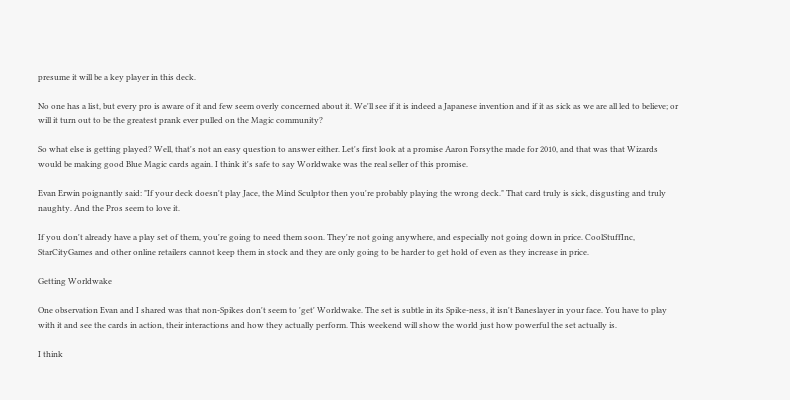presume it will be a key player in this deck.

No one has a list, but every pro is aware of it and few seem overly concerned about it. We'll see if it is indeed a Japanese invention and if it as sick as we are all led to believe; or will it turn out to be the greatest prank ever pulled on the Magic community?

So what else is getting played? Well, that's not an easy question to answer either. Let's first look at a promise Aaron Forsythe made for 2010, and that was that Wizards would be making good Blue Magic cards again. I think it's safe to say Worldwake was the real seller of this promise.

Evan Erwin poignantly said: "If your deck doesn't play Jace, the Mind Sculptor then you're probably playing the wrong deck." That card truly is sick, disgusting and truly naughty. And the Pros seem to love it.

If you don't already have a play set of them, you're going to need them soon. They're not going anywhere, and especially not going down in price. CoolStuffInc, StarCityGames and other online retailers cannot keep them in stock and they are only going to be harder to get hold of even as they increase in price.

Getting Worldwake

One observation Evan and I shared was that non-Spikes don't seem to 'get' Worldwake. The set is subtle in its Spike-ness, it isn't Baneslayer in your face. You have to play with it and see the cards in action, their interactions and how they actually perform. This weekend will show the world just how powerful the set actually is.

I think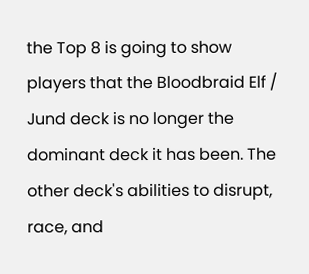the Top 8 is going to show players that the Bloodbraid Elf / Jund deck is no longer the dominant deck it has been. The other deck's abilities to disrupt, race, and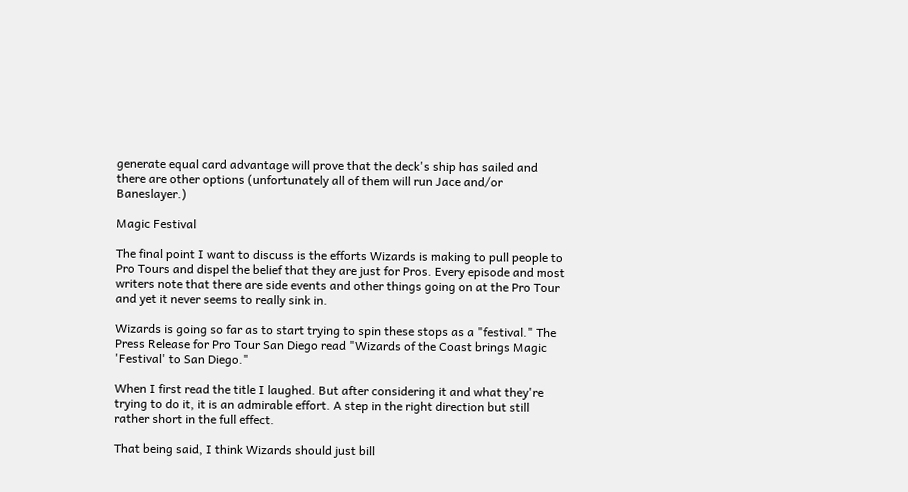generate equal card advantage will prove that the deck's ship has sailed and there are other options (unfortunately all of them will run Jace and/or Baneslayer.)

Magic Festival

The final point I want to discuss is the efforts Wizards is making to pull people to Pro Tours and dispel the belief that they are just for Pros. Every episode and most writers note that there are side events and other things going on at the Pro Tour and yet it never seems to really sink in.

Wizards is going so far as to start trying to spin these stops as a "festival." The Press Release for Pro Tour San Diego read "Wizards of the Coast brings Magic 'Festival' to San Diego."

When I first read the title I laughed. But after considering it and what they're trying to do it, it is an admirable effort. A step in the right direction but still rather short in the full effect.

That being said, I think Wizards should just bill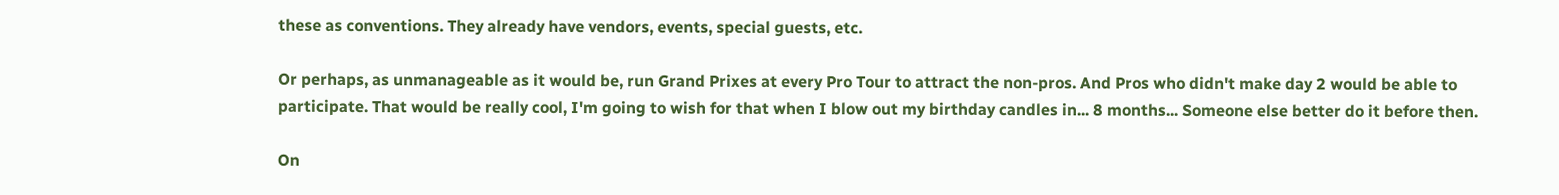these as conventions. They already have vendors, events, special guests, etc.

Or perhaps, as unmanageable as it would be, run Grand Prixes at every Pro Tour to attract the non-pros. And Pros who didn't make day 2 would be able to participate. That would be really cool, I'm going to wish for that when I blow out my birthday candles in... 8 months... Someone else better do it before then.

On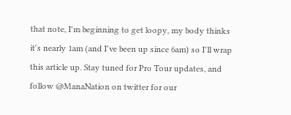that note, I'm beginning to get loopy, my body thinks it's nearly 1am (and I've been up since 6am) so I'll wrap this article up. Stay tuned for Pro Tour updates, and follow @ManaNation on twitter for our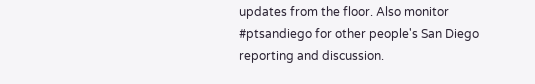updates from the floor. Also monitor #ptsandiego for other people's San Diego reporting and discussion.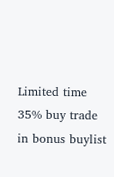Limited time 35% buy trade in bonus buylist